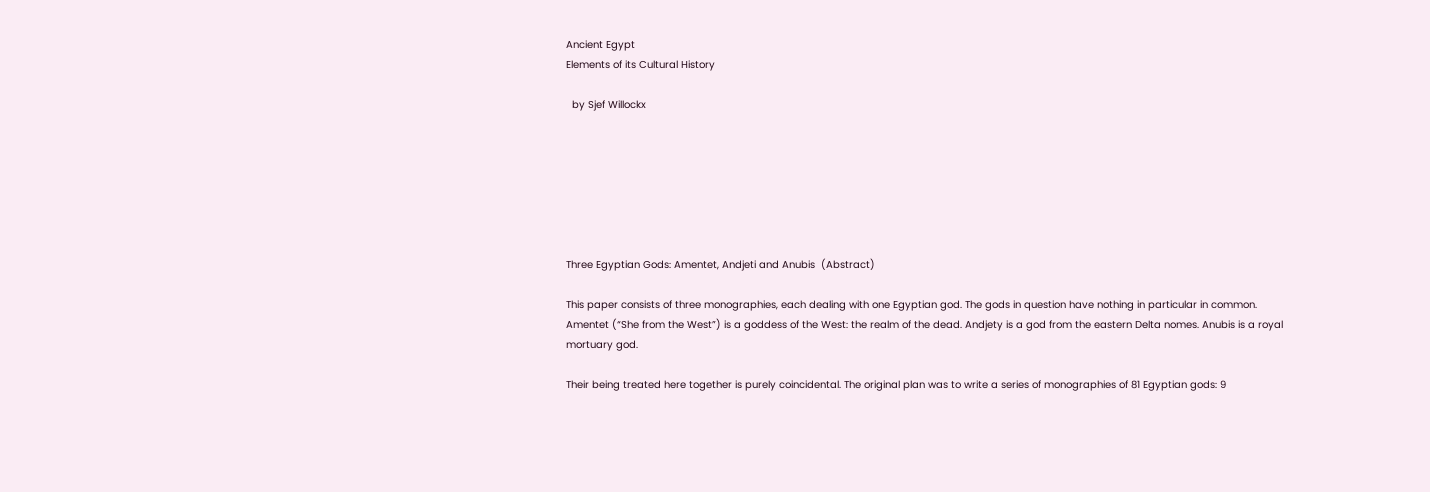Ancient Egypt
Elements of its Cultural History

  by Sjef Willockx







Three Egyptian Gods: Amentet, Andjeti and Anubis  (Abstract)

This paper consists of three monographies, each dealing with one Egyptian god. The gods in question have nothing in particular in common. Amentet (“She from the West”) is a goddess of the West: the realm of the dead. Andjety is a god from the eastern Delta nomes. Anubis is a royal mortuary god.

Their being treated here together is purely coincidental. The original plan was to write a series of monographies of 81 Egyptian gods: 9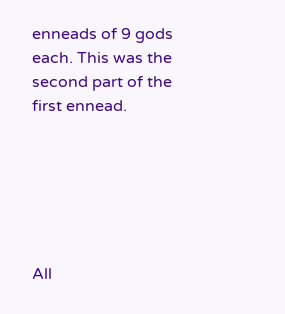enneads of 9 gods each. This was the second part of the first ennead.






All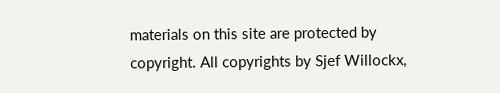materials on this site are protected by copyright. All copyrights by Sjef Willockx,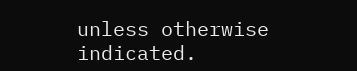unless otherwise indicated.